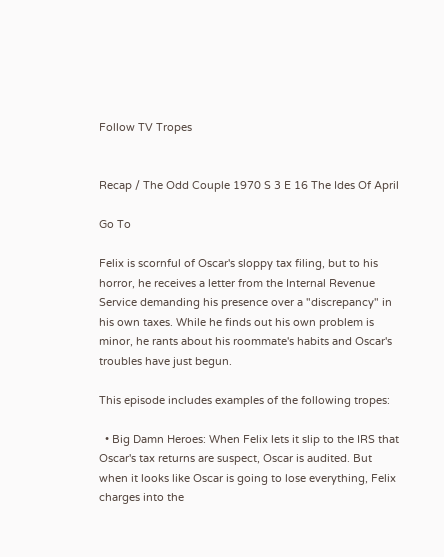Follow TV Tropes


Recap / The Odd Couple 1970 S 3 E 16 The Ides Of April

Go To

Felix is scornful of Oscar's sloppy tax filing, but to his horror, he receives a letter from the Internal Revenue Service demanding his presence over a "discrepancy" in his own taxes. While he finds out his own problem is minor, he rants about his roommate's habits and Oscar's troubles have just begun.

This episode includes examples of the following tropes:

  • Big Damn Heroes: When Felix lets it slip to the IRS that Oscar's tax returns are suspect, Oscar is audited. But when it looks like Oscar is going to lose everything, Felix charges into the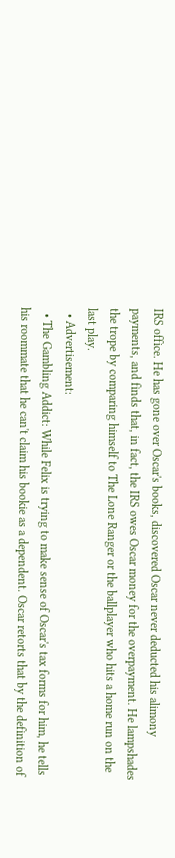IRS office. He has gone over Oscar's books, discovered Oscar never deducted his alimony payments, and finds that, in fact, the IRS owes Oscar money for the overpayment. He lampshades the trope by comparing himself to The Lone Ranger or the ballplayer who hits a home run on the last play.
  • Advertisement:
  • The Gambling Addict: While Felix is trying to make sense of Oscar's tax forms for him, he tells his roommate that he can't claim his bookie as a dependent. Oscar retorts that by the definition of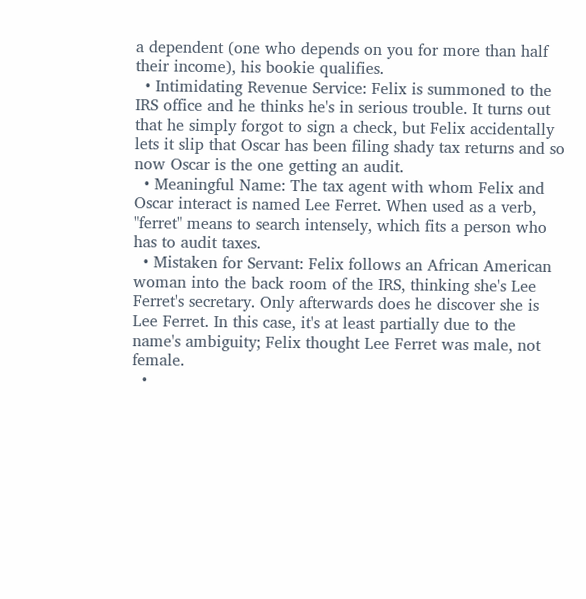a dependent (one who depends on you for more than half their income), his bookie qualifies.
  • Intimidating Revenue Service: Felix is summoned to the IRS office and he thinks he's in serious trouble. It turns out that he simply forgot to sign a check, but Felix accidentally lets it slip that Oscar has been filing shady tax returns and so now Oscar is the one getting an audit.
  • Meaningful Name: The tax agent with whom Felix and Oscar interact is named Lee Ferret. When used as a verb, "ferret" means to search intensely, which fits a person who has to audit taxes.
  • Mistaken for Servant: Felix follows an African American woman into the back room of the IRS, thinking she's Lee Ferret's secretary. Only afterwards does he discover she is Lee Ferret. In this case, it's at least partially due to the name's ambiguity; Felix thought Lee Ferret was male, not female.
  •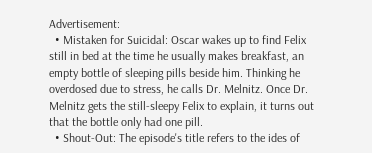Advertisement:
  • Mistaken for Suicidal: Oscar wakes up to find Felix still in bed at the time he usually makes breakfast, an empty bottle of sleeping pills beside him. Thinking he overdosed due to stress, he calls Dr. Melnitz. Once Dr. Melnitz gets the still-sleepy Felix to explain, it turns out that the bottle only had one pill.
  • Shout-Out: The episode's title refers to the ides of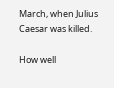March, when Julius Caesar was killed.

How well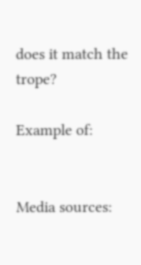does it match the trope?

Example of:


Media sources: